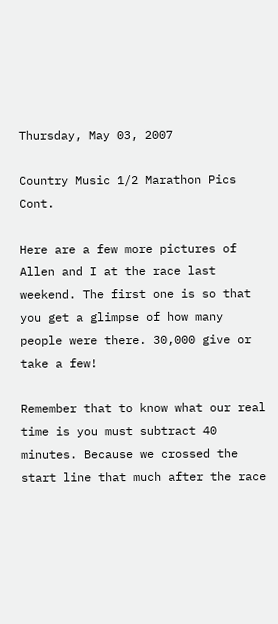Thursday, May 03, 2007

Country Music 1/2 Marathon Pics Cont.

Here are a few more pictures of Allen and I at the race last weekend. The first one is so that you get a glimpse of how many people were there. 30,000 give or take a few!

Remember that to know what our real time is you must subtract 40 minutes. Because we crossed the start line that much after the race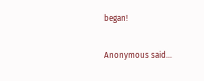began!


Anonymous said...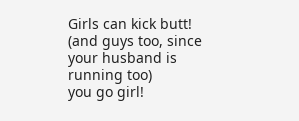Girls can kick butt! (and guys too, since your husband is running too)
you go girl!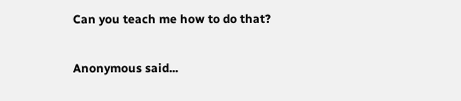Can you teach me how to do that?

Anonymous said...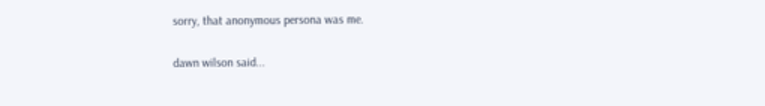sorry, that anonymous persona was me.

dawn wilson said...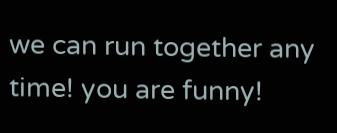we can run together any time! you are funny!